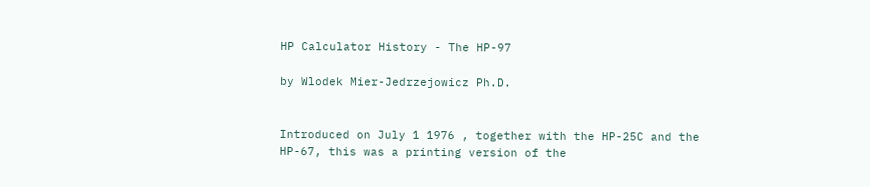HP Calculator History - The HP-97

by Wlodek Mier-Jedrzejowicz Ph.D.


Introduced on July 1 1976 , together with the HP-25C and the HP-67, this was a printing version of the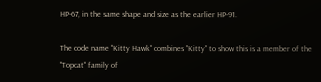HP-67, in the same shape and size as the earlier HP-91.

The code name "Kitty Hawk" combines "Kitty" to show this is a member of the "Topcat" family of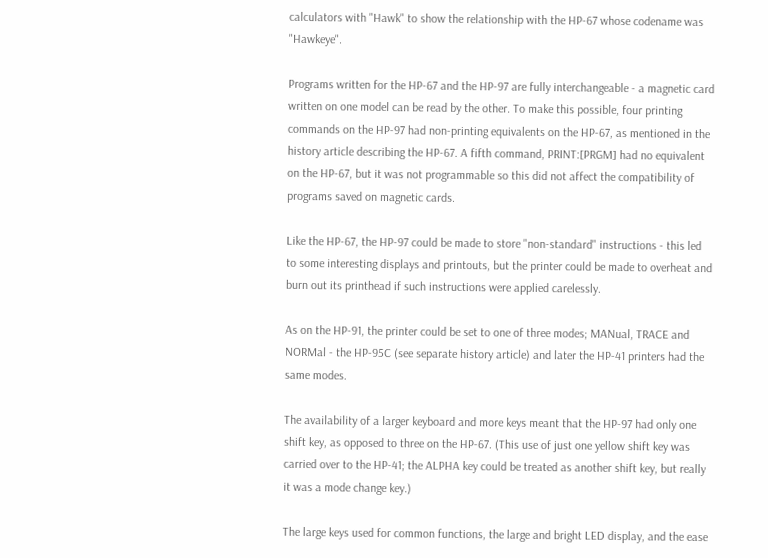calculators with "Hawk" to show the relationship with the HP-67 whose codename was "Hawkeye".

Programs written for the HP-67 and the HP-97 are fully interchangeable - a magnetic card written on one model can be read by the other. To make this possible, four printing commands on the HP-97 had non-printing equivalents on the HP-67, as mentioned in the history article describing the HP-67. A fifth command, PRINT:[PRGM] had no equivalent on the HP-67, but it was not programmable so this did not affect the compatibility of programs saved on magnetic cards.

Like the HP-67, the HP-97 could be made to store "non-standard" instructions - this led to some interesting displays and printouts, but the printer could be made to overheat and burn out its printhead if such instructions were applied carelessly.

As on the HP-91, the printer could be set to one of three modes; MANual, TRACE and NORMal - the HP-95C (see separate history article) and later the HP-41 printers had the same modes.

The availability of a larger keyboard and more keys meant that the HP-97 had only one shift key, as opposed to three on the HP-67. (This use of just one yellow shift key was carried over to the HP-41; the ALPHA key could be treated as another shift key, but really it was a mode change key.)

The large keys used for common functions, the large and bright LED display, and the ease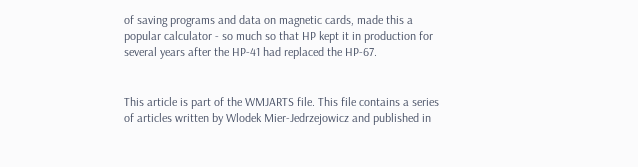of saving programs and data on magnetic cards, made this a popular calculator - so much so that HP kept it in production for several years after the HP-41 had replaced the HP-67.


This article is part of the WMJARTS file. This file contains a series of articles written by Wlodek Mier-Jedrzejowicz and published in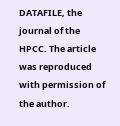DATAFILE, the journal of the HPCC. The article was reproduced with permission of the author.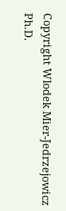Copyright Wlodek Mier-Jedrzejowicz Ph.D.